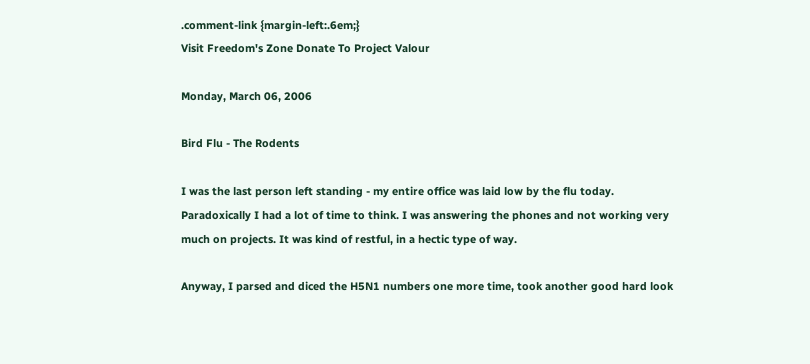.comment-link {margin-left:.6em;}
Visit Freedom's Zone Donate To Project Valour

Monday, March 06, 2006

Bird Flu - The Rodents

I was the last person left standing - my entire office was laid low by the flu today. Paradoxically I had a lot of time to think. I was answering the phones and not working very much on projects. It was kind of restful, in a hectic type of way.

Anyway, I parsed and diced the H5N1 numbers one more time, took another good hard look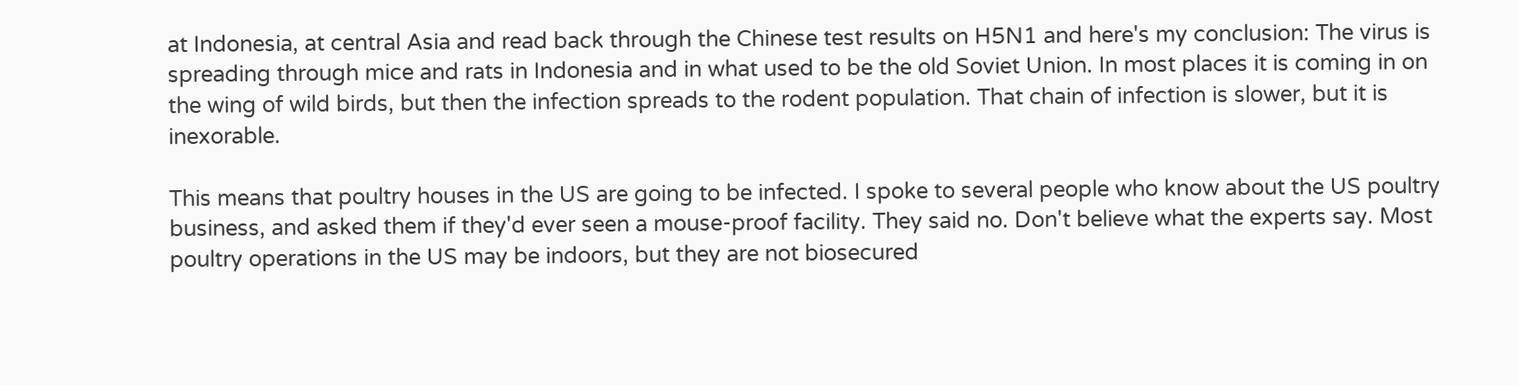at Indonesia, at central Asia and read back through the Chinese test results on H5N1 and here's my conclusion: The virus is spreading through mice and rats in Indonesia and in what used to be the old Soviet Union. In most places it is coming in on the wing of wild birds, but then the infection spreads to the rodent population. That chain of infection is slower, but it is inexorable.

This means that poultry houses in the US are going to be infected. I spoke to several people who know about the US poultry business, and asked them if they'd ever seen a mouse-proof facility. They said no. Don't believe what the experts say. Most poultry operations in the US may be indoors, but they are not biosecured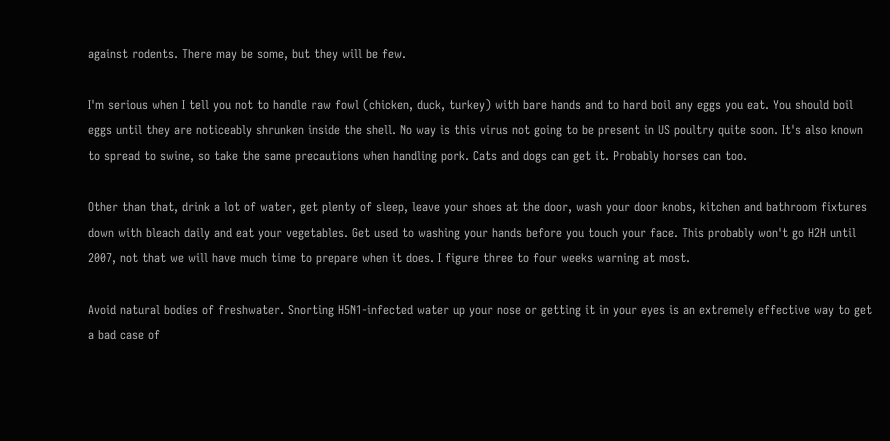against rodents. There may be some, but they will be few.

I'm serious when I tell you not to handle raw fowl (chicken, duck, turkey) with bare hands and to hard boil any eggs you eat. You should boil eggs until they are noticeably shrunken inside the shell. No way is this virus not going to be present in US poultry quite soon. It's also known to spread to swine, so take the same precautions when handling pork. Cats and dogs can get it. Probably horses can too.

Other than that, drink a lot of water, get plenty of sleep, leave your shoes at the door, wash your door knobs, kitchen and bathroom fixtures down with bleach daily and eat your vegetables. Get used to washing your hands before you touch your face. This probably won't go H2H until 2007, not that we will have much time to prepare when it does. I figure three to four weeks warning at most.

Avoid natural bodies of freshwater. Snorting H5N1-infected water up your nose or getting it in your eyes is an extremely effective way to get a bad case of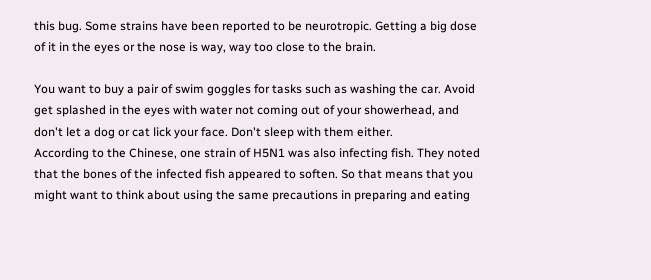this bug. Some strains have been reported to be neurotropic. Getting a big dose of it in the eyes or the nose is way, way too close to the brain.

You want to buy a pair of swim goggles for tasks such as washing the car. Avoid get splashed in the eyes with water not coming out of your showerhead, and don't let a dog or cat lick your face. Don't sleep with them either.
According to the Chinese, one strain of H5N1 was also infecting fish. They noted that the bones of the infected fish appeared to soften. So that means that you might want to think about using the same precautions in preparing and eating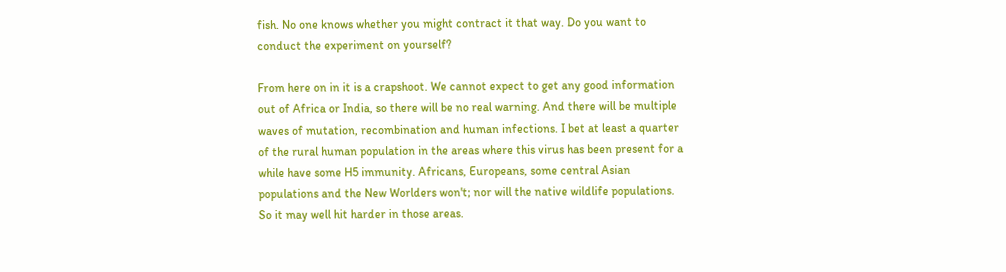fish. No one knows whether you might contract it that way. Do you want to conduct the experiment on yourself?

From here on in it is a crapshoot. We cannot expect to get any good information out of Africa or India, so there will be no real warning. And there will be multiple waves of mutation, recombination and human infections. I bet at least a quarter of the rural human population in the areas where this virus has been present for a while have some H5 immunity. Africans, Europeans, some central Asian populations and the New Worlders won't; nor will the native wildlife populations. So it may well hit harder in those areas.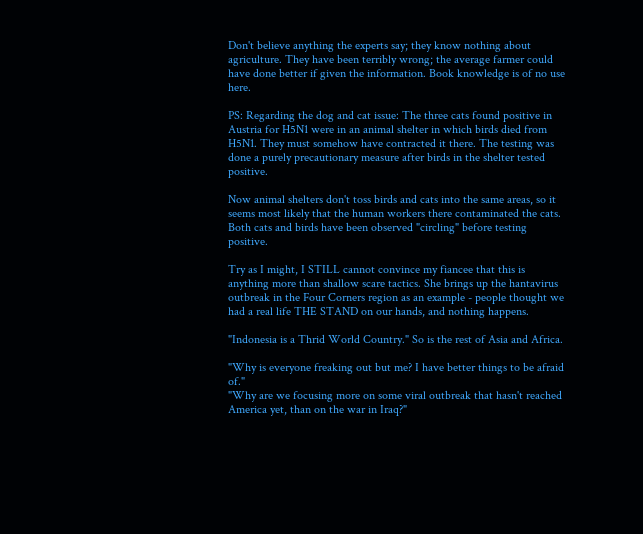Don't believe anything the experts say; they know nothing about agriculture. They have been terribly wrong; the average farmer could have done better if given the information. Book knowledge is of no use here.

PS: Regarding the dog and cat issue: The three cats found positive in Austria for H5N1 were in an animal shelter in which birds died from H5N1. They must somehow have contracted it there. The testing was done a purely precautionary measure after birds in the shelter tested positive.

Now animal shelters don't toss birds and cats into the same areas, so it seems most likely that the human workers there contaminated the cats. Both cats and birds have been observed "circling" before testing positive.

Try as I might, I STILL cannot convince my fiancee that this is anything more than shallow scare tactics. She brings up the hantavirus outbreak in the Four Corners region as an example - people thought we had a real life THE STAND on our hands, and nothing happens.

"Indonesia is a Thrid World Country." So is the rest of Asia and Africa.

"Why is everyone freaking out but me? I have better things to be afraid of."
"Why are we focusing more on some viral outbreak that hasn't reached America yet, than on the war in Iraq?"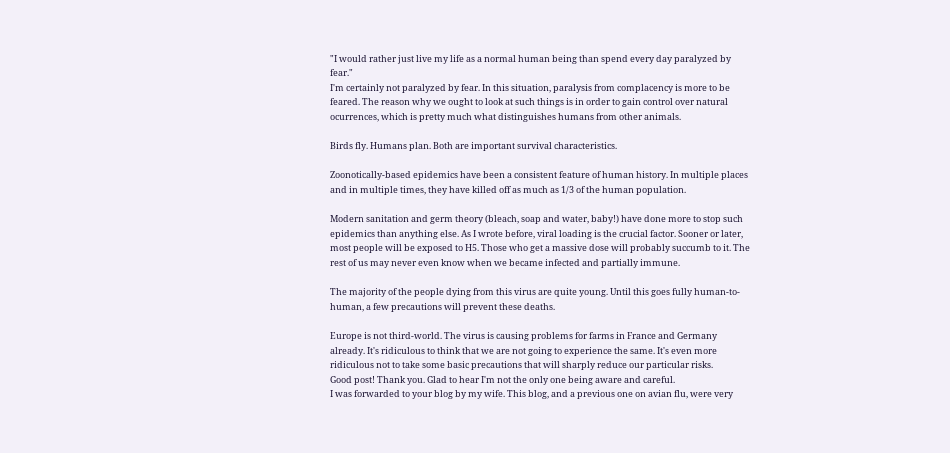"I would rather just live my life as a normal human being than spend every day paralyzed by fear."
I'm certainly not paralyzed by fear. In this situation, paralysis from complacency is more to be feared. The reason why we ought to look at such things is in order to gain control over natural ocurrences, which is pretty much what distinguishes humans from other animals.

Birds fly. Humans plan. Both are important survival characteristics.

Zoonotically-based epidemics have been a consistent feature of human history. In multiple places and in multiple times, they have killed off as much as 1/3 of the human population.

Modern sanitation and germ theory (bleach, soap and water, baby!) have done more to stop such epidemics than anything else. As I wrote before, viral loading is the crucial factor. Sooner or later, most people will be exposed to H5. Those who get a massive dose will probably succumb to it. The rest of us may never even know when we became infected and partially immune.

The majority of the people dying from this virus are quite young. Until this goes fully human-to-human, a few precautions will prevent these deaths.

Europe is not third-world. The virus is causing problems for farms in France and Germany already. It's ridiculous to think that we are not going to experience the same. It's even more ridiculous not to take some basic precautions that will sharply reduce our particular risks.
Good post! Thank you. Glad to hear I'm not the only one being aware and careful.
I was forwarded to your blog by my wife. This blog, and a previous one on avian flu, were very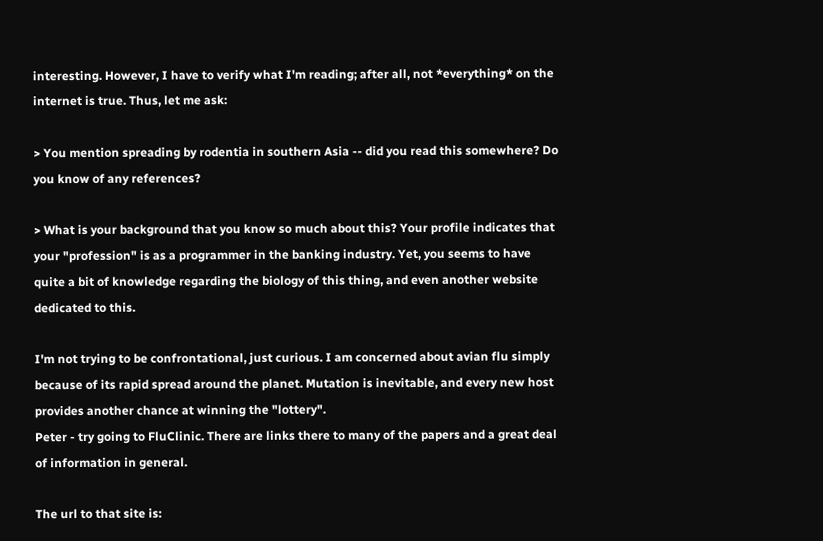interesting. However, I have to verify what I'm reading; after all, not *everything* on the internet is true. Thus, let me ask:

> You mention spreading by rodentia in southern Asia -- did you read this somewhere? Do you know of any references?

> What is your background that you know so much about this? Your profile indicates that your "profession" is as a programmer in the banking industry. Yet, you seems to have quite a bit of knowledge regarding the biology of this thing, and even another website dedicated to this.

I'm not trying to be confrontational, just curious. I am concerned about avian flu simply because of its rapid spread around the planet. Mutation is inevitable, and every new host provides another chance at winning the "lottery".
Peter - try going to FluClinic. There are links there to many of the papers and a great deal of information in general.

The url to that site is: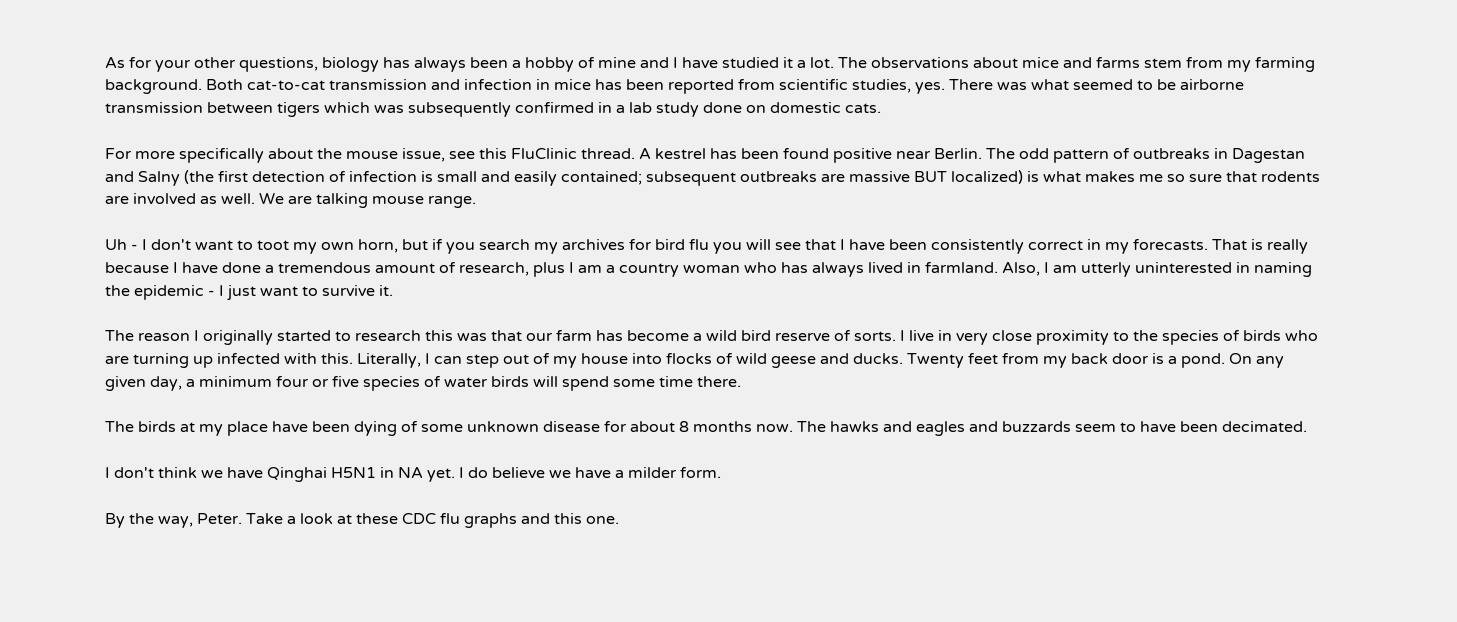As for your other questions, biology has always been a hobby of mine and I have studied it a lot. The observations about mice and farms stem from my farming background. Both cat-to-cat transmission and infection in mice has been reported from scientific studies, yes. There was what seemed to be airborne transmission between tigers which was subsequently confirmed in a lab study done on domestic cats.

For more specifically about the mouse issue, see this FluClinic thread. A kestrel has been found positive near Berlin. The odd pattern of outbreaks in Dagestan and Salny (the first detection of infection is small and easily contained; subsequent outbreaks are massive BUT localized) is what makes me so sure that rodents are involved as well. We are talking mouse range.

Uh - I don't want to toot my own horn, but if you search my archives for bird flu you will see that I have been consistently correct in my forecasts. That is really because I have done a tremendous amount of research, plus I am a country woman who has always lived in farmland. Also, I am utterly uninterested in naming the epidemic - I just want to survive it.

The reason I originally started to research this was that our farm has become a wild bird reserve of sorts. I live in very close proximity to the species of birds who are turning up infected with this. Literally, I can step out of my house into flocks of wild geese and ducks. Twenty feet from my back door is a pond. On any given day, a minimum four or five species of water birds will spend some time there.

The birds at my place have been dying of some unknown disease for about 8 months now. The hawks and eagles and buzzards seem to have been decimated.

I don't think we have Qinghai H5N1 in NA yet. I do believe we have a milder form.

By the way, Peter. Take a look at these CDC flu graphs and this one.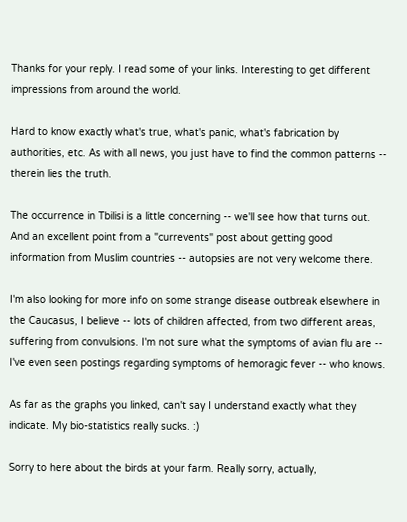Thanks for your reply. I read some of your links. Interesting to get different impressions from around the world.

Hard to know exactly what's true, what's panic, what's fabrication by authorities, etc. As with all news, you just have to find the common patterns -- therein lies the truth.

The occurrence in Tbilisi is a little concerning -- we'll see how that turns out. And an excellent point from a "currevents" post about getting good information from Muslim countries -- autopsies are not very welcome there.

I'm also looking for more info on some strange disease outbreak elsewhere in the Caucasus, I believe -- lots of children affected, from two different areas, suffering from convulsions. I'm not sure what the symptoms of avian flu are -- I've even seen postings regarding symptoms of hemoragic fever -- who knows.

As far as the graphs you linked, can't say I understand exactly what they indicate. My bio-statistics really sucks. :)

Sorry to here about the birds at your farm. Really sorry, actually,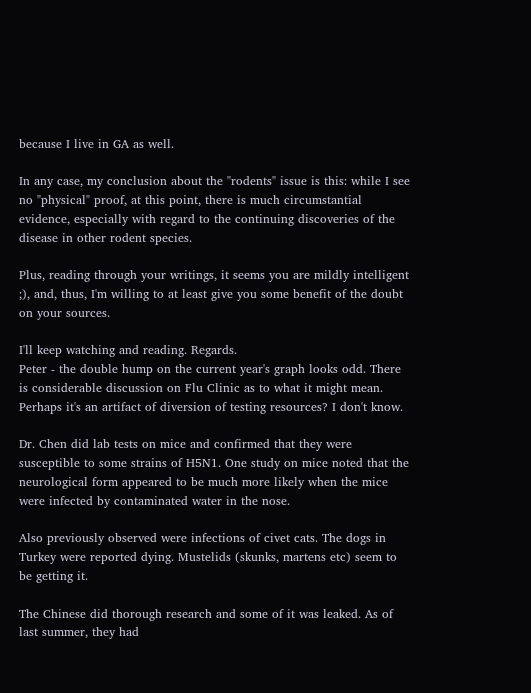because I live in GA as well.

In any case, my conclusion about the "rodents" issue is this: while I see no "physical" proof, at this point, there is much circumstantial evidence, especially with regard to the continuing discoveries of the disease in other rodent species.

Plus, reading through your writings, it seems you are mildly intelligent ;), and, thus, I'm willing to at least give you some benefit of the doubt on your sources.

I'll keep watching and reading. Regards.
Peter - the double hump on the current year's graph looks odd. There is considerable discussion on Flu Clinic as to what it might mean. Perhaps it's an artifact of diversion of testing resources? I don't know.

Dr. Chen did lab tests on mice and confirmed that they were susceptible to some strains of H5N1. One study on mice noted that the neurological form appeared to be much more likely when the mice were infected by contaminated water in the nose.

Also previously observed were infections of civet cats. The dogs in Turkey were reported dying. Mustelids (skunks, martens etc) seem to be getting it.

The Chinese did thorough research and some of it was leaked. As of last summer, they had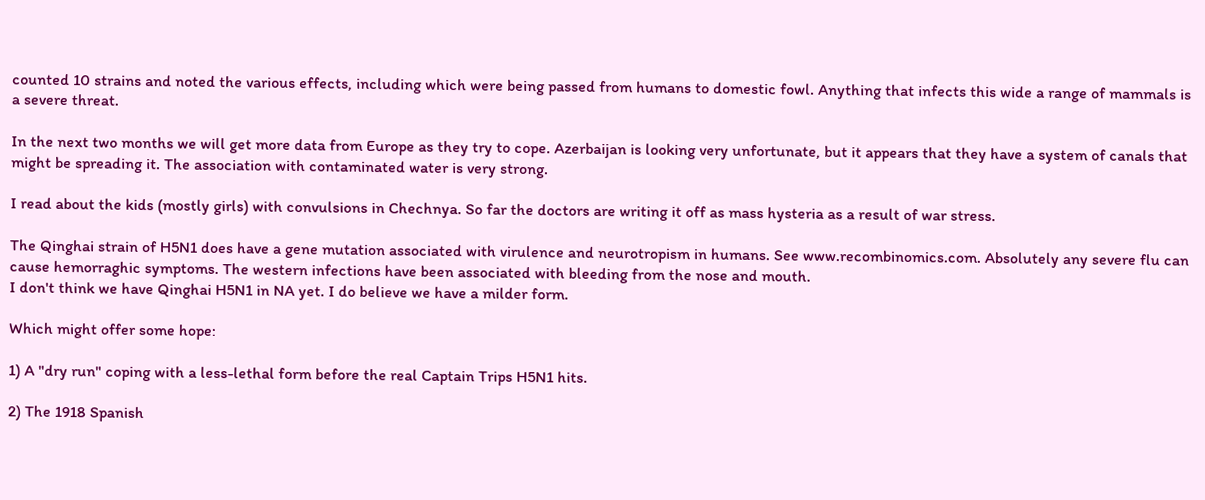counted 10 strains and noted the various effects, including which were being passed from humans to domestic fowl. Anything that infects this wide a range of mammals is a severe threat.

In the next two months we will get more data from Europe as they try to cope. Azerbaijan is looking very unfortunate, but it appears that they have a system of canals that might be spreading it. The association with contaminated water is very strong.

I read about the kids (mostly girls) with convulsions in Chechnya. So far the doctors are writing it off as mass hysteria as a result of war stress.

The Qinghai strain of H5N1 does have a gene mutation associated with virulence and neurotropism in humans. See www.recombinomics.com. Absolutely any severe flu can cause hemorraghic symptoms. The western infections have been associated with bleeding from the nose and mouth.
I don't think we have Qinghai H5N1 in NA yet. I do believe we have a milder form.

Which might offer some hope:

1) A "dry run" coping with a less-lethal form before the real Captain Trips H5N1 hits.

2) The 1918 Spanish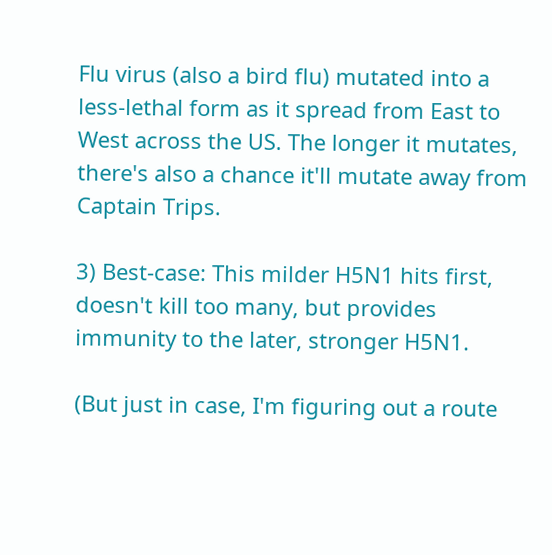Flu virus (also a bird flu) mutated into a less-lethal form as it spread from East to West across the US. The longer it mutates, there's also a chance it'll mutate away from Captain Trips.

3) Best-case: This milder H5N1 hits first, doesn't kill too many, but provides immunity to the later, stronger H5N1.

(But just in case, I'm figuring out a route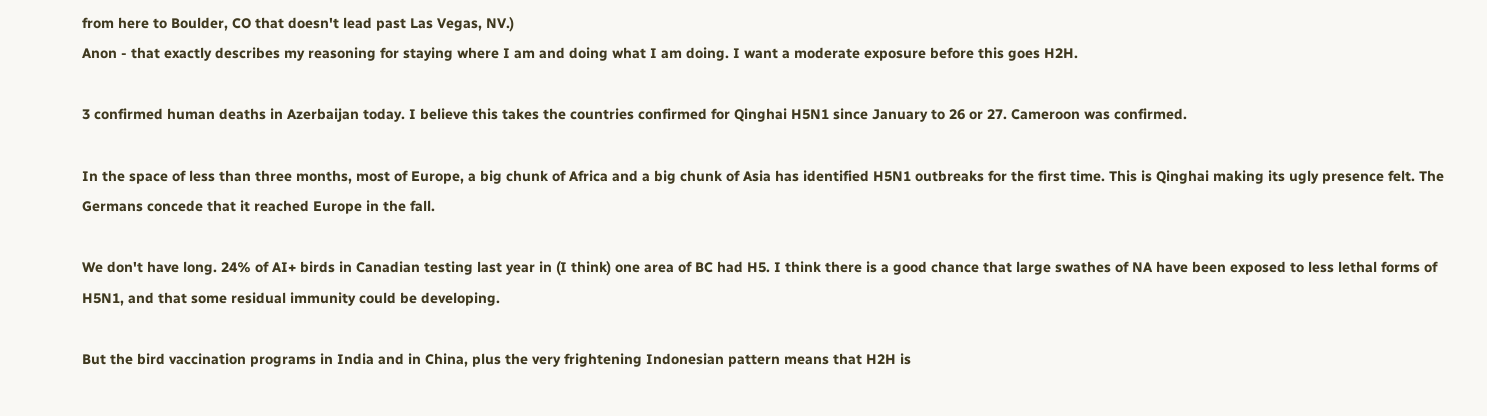from here to Boulder, CO that doesn't lead past Las Vegas, NV.)
Anon - that exactly describes my reasoning for staying where I am and doing what I am doing. I want a moderate exposure before this goes H2H.

3 confirmed human deaths in Azerbaijan today. I believe this takes the countries confirmed for Qinghai H5N1 since January to 26 or 27. Cameroon was confirmed.

In the space of less than three months, most of Europe, a big chunk of Africa and a big chunk of Asia has identified H5N1 outbreaks for the first time. This is Qinghai making its ugly presence felt. The Germans concede that it reached Europe in the fall.

We don't have long. 24% of AI+ birds in Canadian testing last year in (I think) one area of BC had H5. I think there is a good chance that large swathes of NA have been exposed to less lethal forms of H5N1, and that some residual immunity could be developing.

But the bird vaccination programs in India and in China, plus the very frightening Indonesian pattern means that H2H is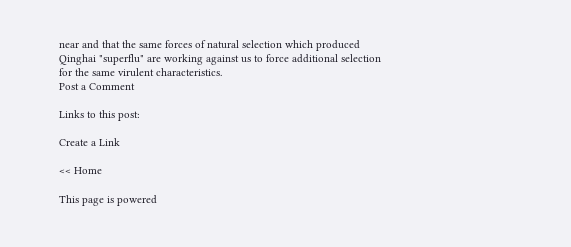near and that the same forces of natural selection which produced Qinghai "superflu" are working against us to force additional selection for the same virulent characteristics.
Post a Comment

Links to this post:

Create a Link

<< Home

This page is powered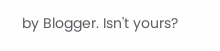by Blogger. Isn't yours?